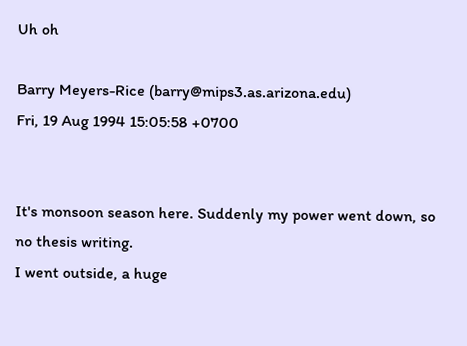Uh oh

Barry Meyers-Rice (barry@mips3.as.arizona.edu)
Fri, 19 Aug 1994 15:05:58 +0700


It's monsoon season here. Suddenly my power went down, so no thesis writing.
I went outside, a huge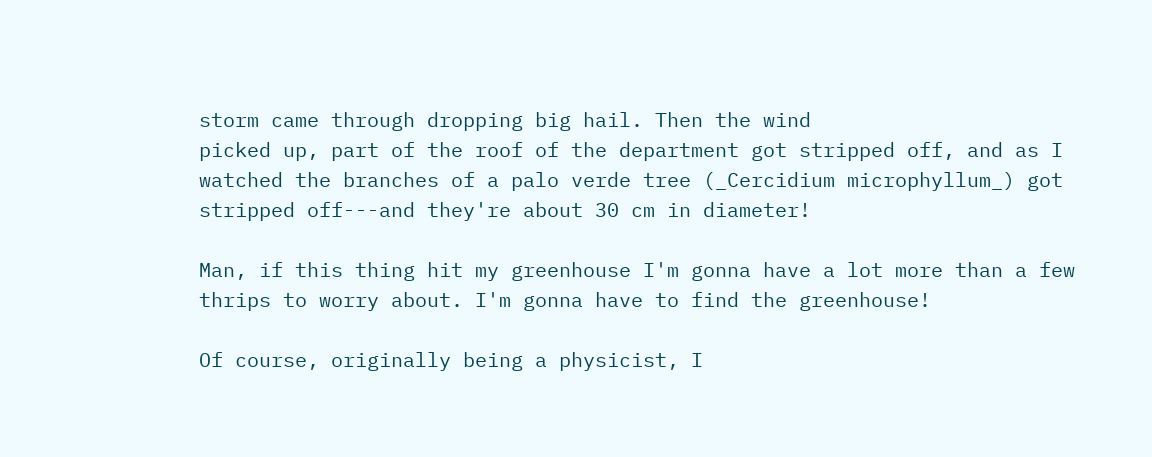storm came through dropping big hail. Then the wind
picked up, part of the roof of the department got stripped off, and as I
watched the branches of a palo verde tree (_Cercidium microphyllum_) got
stripped off---and they're about 30 cm in diameter!

Man, if this thing hit my greenhouse I'm gonna have a lot more than a few
thrips to worry about. I'm gonna have to find the greenhouse!

Of course, originally being a physicist, I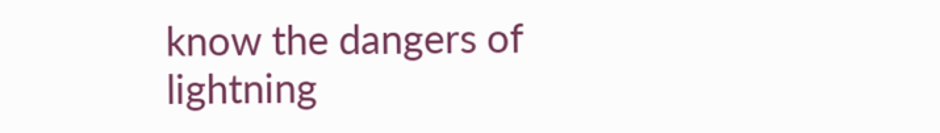know the dangers of lightning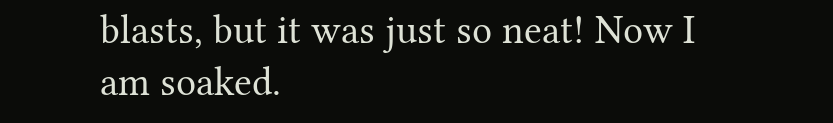blasts, but it was just so neat! Now I am soaked.